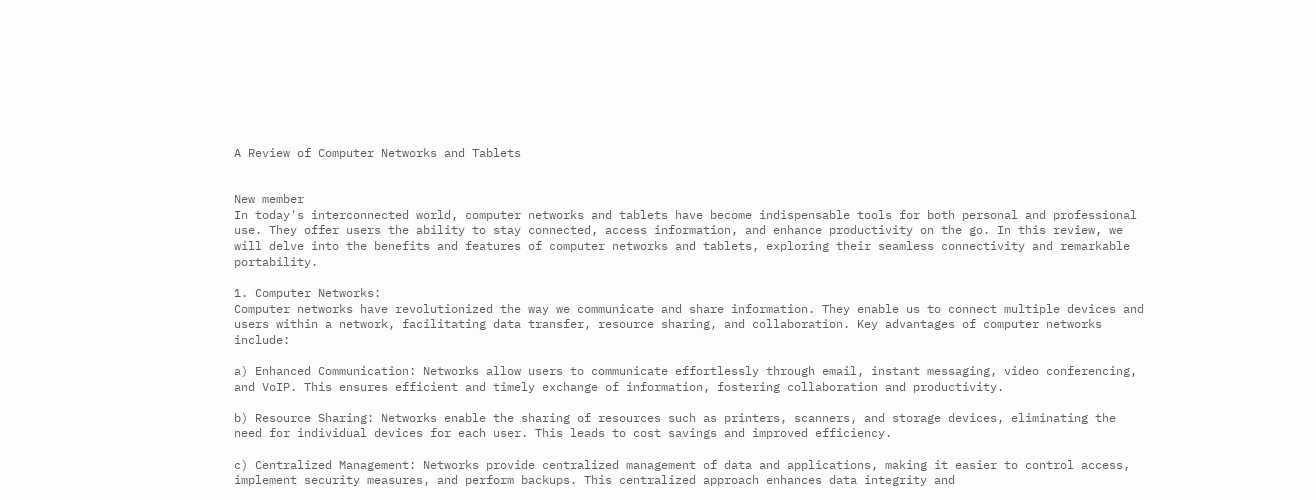A Review of Computer Networks and Tablets


New member
In today's interconnected world, computer networks and tablets have become indispensable tools for both personal and professional use. They offer users the ability to stay connected, access information, and enhance productivity on the go. In this review, we will delve into the benefits and features of computer networks and tablets, exploring their seamless connectivity and remarkable portability.

1. Computer Networks:
Computer networks have revolutionized the way we communicate and share information. They enable us to connect multiple devices and users within a network, facilitating data transfer, resource sharing, and collaboration. Key advantages of computer networks include:

a) Enhanced Communication: Networks allow users to communicate effortlessly through email, instant messaging, video conferencing, and VoIP. This ensures efficient and timely exchange of information, fostering collaboration and productivity.

b) Resource Sharing: Networks enable the sharing of resources such as printers, scanners, and storage devices, eliminating the need for individual devices for each user. This leads to cost savings and improved efficiency.

c) Centralized Management: Networks provide centralized management of data and applications, making it easier to control access, implement security measures, and perform backups. This centralized approach enhances data integrity and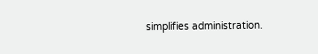simplifies administration.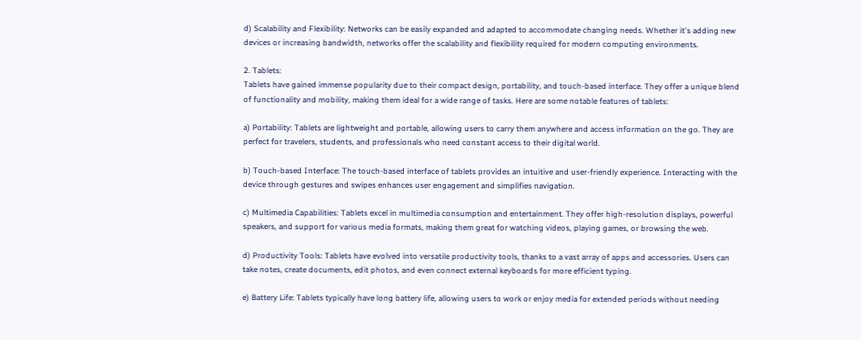d) Scalability and Flexibility: Networks can be easily expanded and adapted to accommodate changing needs. Whether it's adding new devices or increasing bandwidth, networks offer the scalability and flexibility required for modern computing environments.

2. Tablets:
Tablets have gained immense popularity due to their compact design, portability, and touch-based interface. They offer a unique blend of functionality and mobility, making them ideal for a wide range of tasks. Here are some notable features of tablets:

a) Portability: Tablets are lightweight and portable, allowing users to carry them anywhere and access information on the go. They are perfect for travelers, students, and professionals who need constant access to their digital world.

b) Touch-based Interface: The touch-based interface of tablets provides an intuitive and user-friendly experience. Interacting with the device through gestures and swipes enhances user engagement and simplifies navigation.

c) Multimedia Capabilities: Tablets excel in multimedia consumption and entertainment. They offer high-resolution displays, powerful speakers, and support for various media formats, making them great for watching videos, playing games, or browsing the web.

d) Productivity Tools: Tablets have evolved into versatile productivity tools, thanks to a vast array of apps and accessories. Users can take notes, create documents, edit photos, and even connect external keyboards for more efficient typing.

e) Battery Life: Tablets typically have long battery life, allowing users to work or enjoy media for extended periods without needing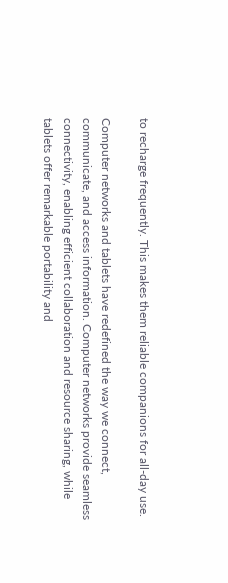to recharge frequently. This makes them reliable companions for all-day use.

Computer networks and tablets have redefined the way we connect, communicate, and access information. Computer networks provide seamless connectivity, enabling efficient collaboration and resource sharing, while tablets offer remarkable portability and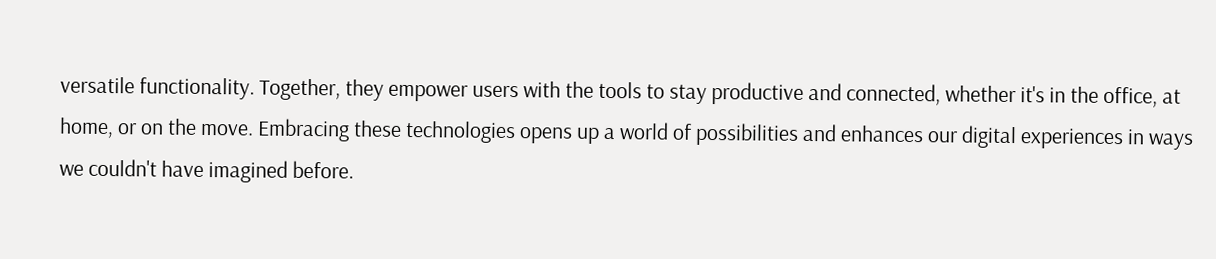versatile functionality. Together, they empower users with the tools to stay productive and connected, whether it's in the office, at home, or on the move. Embracing these technologies opens up a world of possibilities and enhances our digital experiences in ways we couldn't have imagined before.